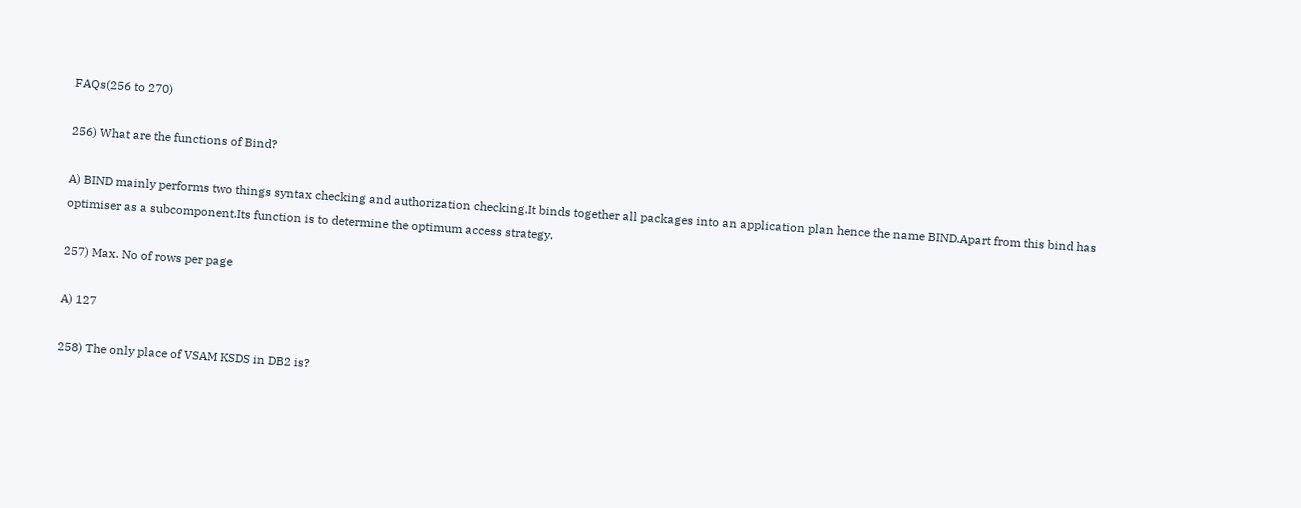FAQs(256 to 270)

256) What are the functions of Bind?

A) BIND mainly performs two things syntax checking and authorization checking.It binds together all packages into an application plan hence the name BIND.Apart from this bind has optimiser as a subcomponent.Its function is to determine the optimum access strategy.

257) Max. No of rows per page

A) 127

258) The only place of VSAM KSDS in DB2 is?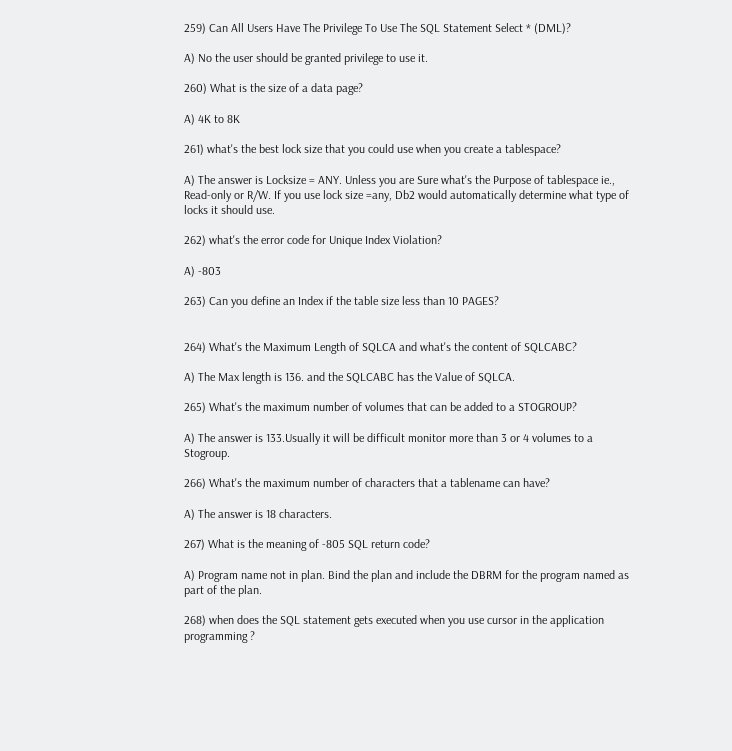259) Can All Users Have The Privilege To Use The SQL Statement Select * (DML)?

A) No the user should be granted privilege to use it.

260) What is the size of a data page?

A) 4K to 8K

261) what's the best lock size that you could use when you create a tablespace?

A) The answer is Locksize = ANY. Unless you are Sure what's the Purpose of tablespace ie., Read-only or R/W. If you use lock size =any, Db2 would automatically determine what type of locks it should use.

262) what's the error code for Unique Index Violation?

A) -803

263) Can you define an Index if the table size less than 10 PAGES?


264) What's the Maximum Length of SQLCA and what's the content of SQLCABC?

A) The Max length is 136. and the SQLCABC has the Value of SQLCA.

265) What's the maximum number of volumes that can be added to a STOGROUP?

A) The answer is 133.Usually it will be difficult monitor more than 3 or 4 volumes to a Stogroup.

266) What's the maximum number of characters that a tablename can have?

A) The answer is 18 characters.

267) What is the meaning of -805 SQL return code?

A) Program name not in plan. Bind the plan and include the DBRM for the program named as part of the plan.

268) when does the SQL statement gets executed when you use cursor in the application programming ?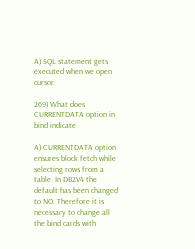A) SQL statement gets executed when we open cursor

269) What does CURRENTDATA option in bind indicate

A) CURRENTDATA option ensures block fetch while selecting rows from a table. In DB2V4 the default has been changed to NO. Therefore it is necessary to change all the bind cards with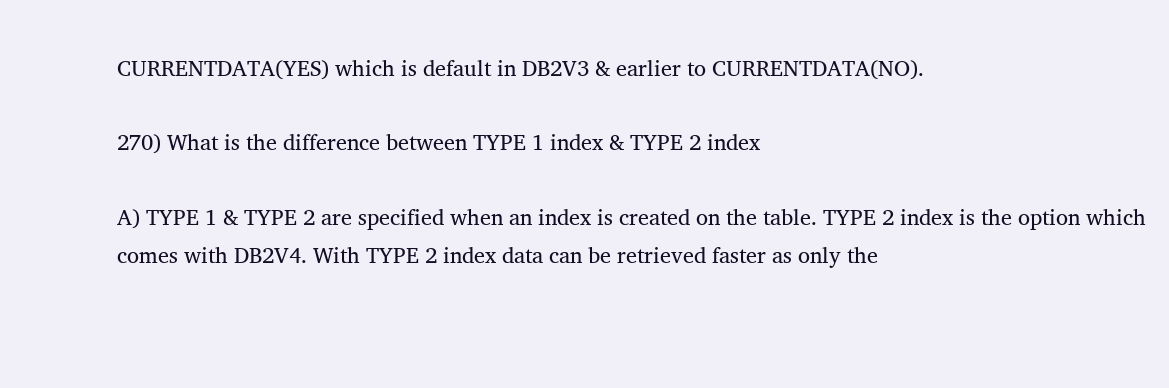CURRENTDATA(YES) which is default in DB2V3 & earlier to CURRENTDATA(NO).

270) What is the difference between TYPE 1 index & TYPE 2 index

A) TYPE 1 & TYPE 2 are specified when an index is created on the table. TYPE 2 index is the option which comes with DB2V4. With TYPE 2 index data can be retrieved faster as only the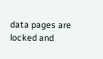data pages are locked and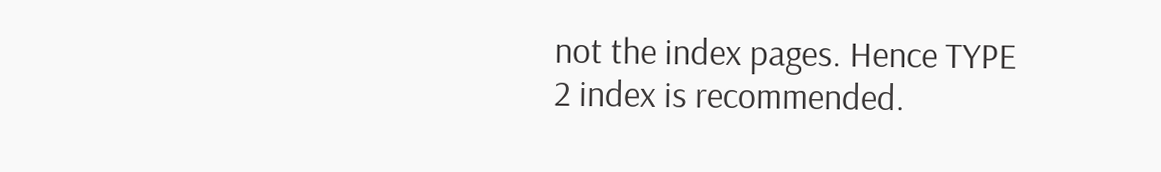not the index pages. Hence TYPE 2 index is recommended.